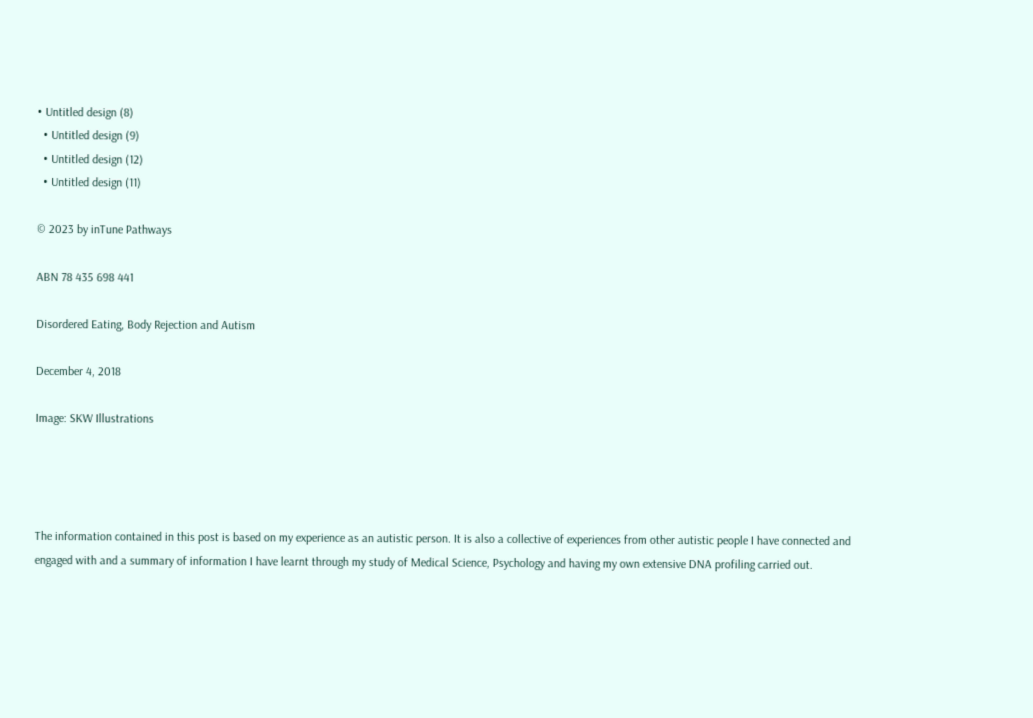• Untitled design (8)
  • Untitled design (9)
  • Untitled design (12)
  • Untitled design (11)

© 2023 by inTune Pathways

ABN 78 435 698 441

Disordered Eating, Body Rejection and Autism

December 4, 2018

Image: SKW Illustrations




The information contained in this post is based on my experience as an autistic person. It is also a collective of experiences from other autistic people I have connected and engaged with and a summary of information I have learnt through my study of Medical Science, Psychology and having my own extensive DNA profiling carried out.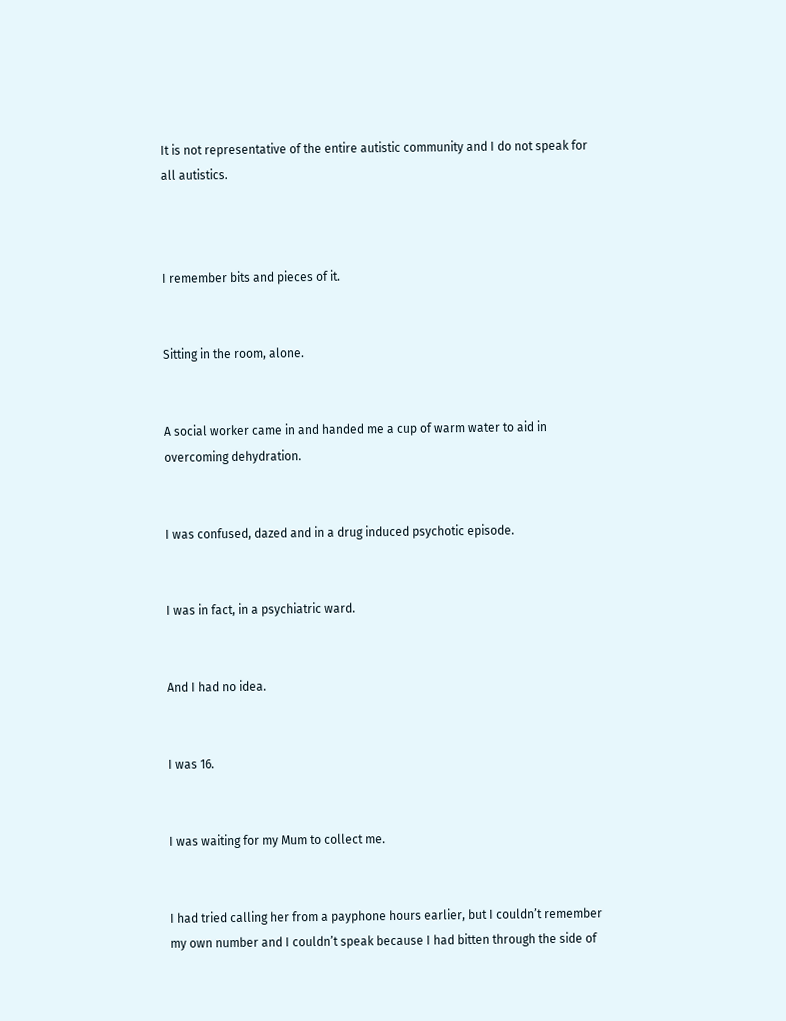It is not representative of the entire autistic community and I do not speak for all autistics.



I remember bits and pieces of it.


Sitting in the room, alone.


A social worker came in and handed me a cup of warm water to aid in overcoming dehydration.


I was confused, dazed and in a drug induced psychotic episode.


I was in fact, in a psychiatric ward.


And I had no idea.


I was 16.


I was waiting for my Mum to collect me.


I had tried calling her from a payphone hours earlier, but I couldn’t remember my own number and I couldn’t speak because I had bitten through the side of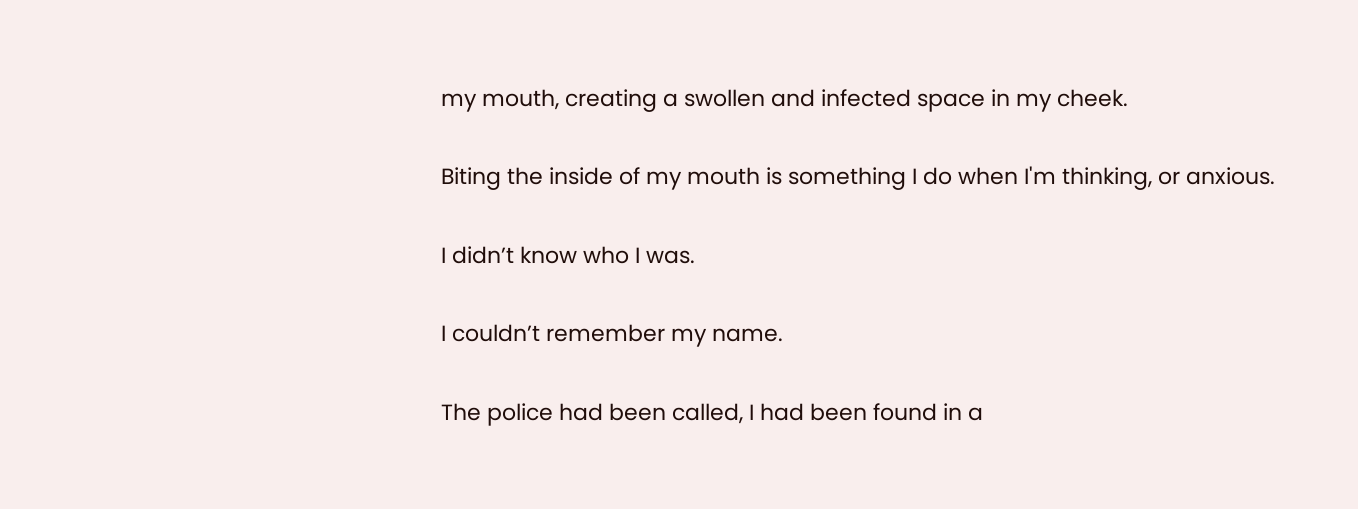my mouth, creating a swollen and infected space in my cheek.


Biting the inside of my mouth is something I do when I'm thinking, or anxious.


I didn’t know who I was.


I couldn’t remember my name.


The police had been called, I had been found in a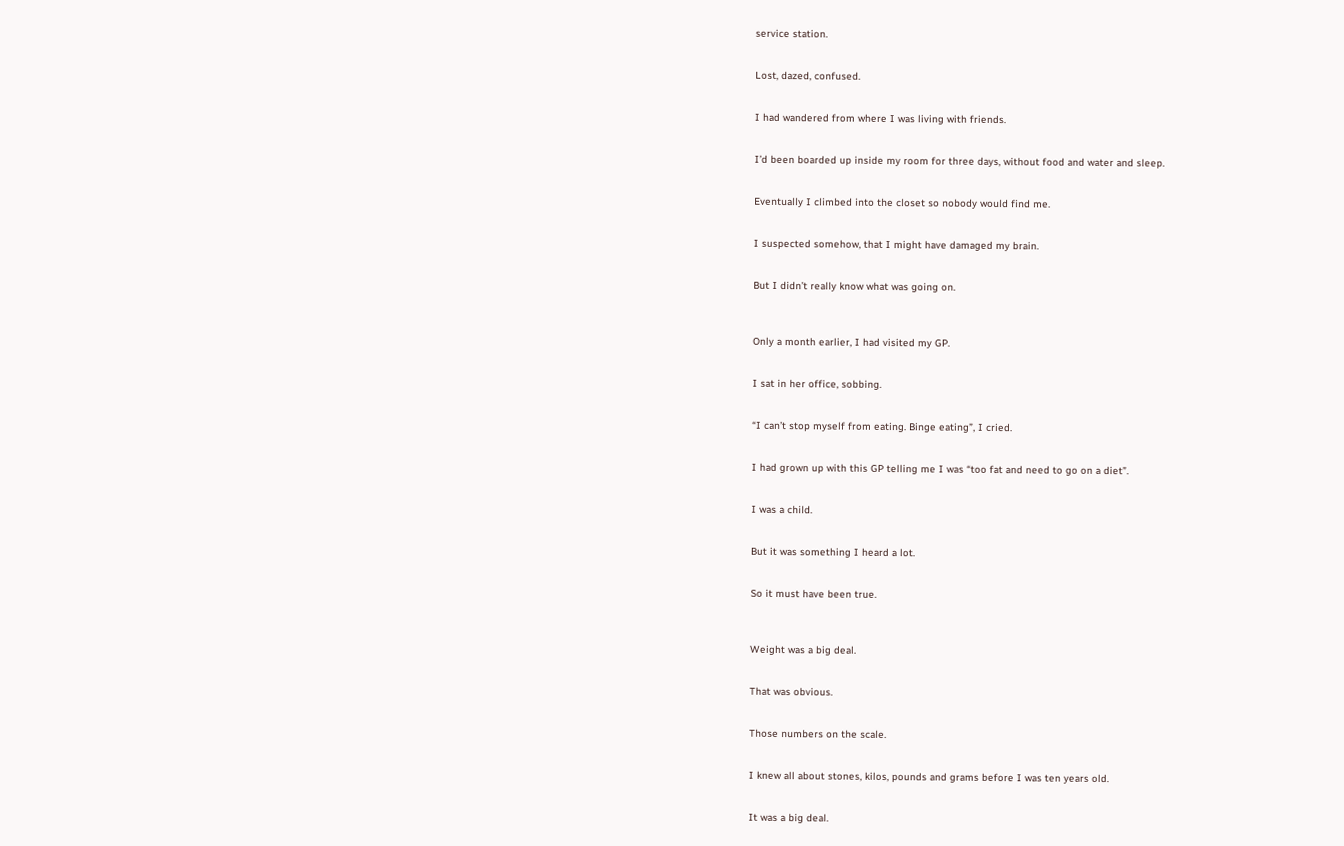service station.


Lost, dazed, confused.


I had wandered from where I was living with friends.


I’d been boarded up inside my room for three days, without food and water and sleep.


Eventually I climbed into the closet so nobody would find me.


I suspected somehow, that I might have damaged my brain.


But I didn’t really know what was going on.



Only a month earlier, I had visited my GP.


I sat in her office, sobbing.


“I can’t stop myself from eating. Binge eating”, I cried.


I had grown up with this GP telling me I was “too fat and need to go on a diet”.


I was a child.


But it was something I heard a lot.


So it must have been true.



Weight was a big deal.


That was obvious.


Those numbers on the scale.


I knew all about stones, kilos, pounds and grams before I was ten years old.


It was a big deal.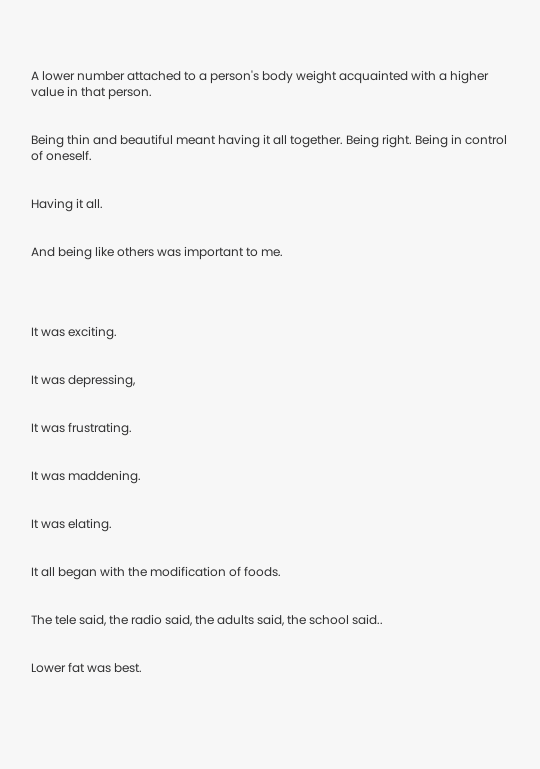A lower number attached to a person's body weight acquainted with a higher value in that person.


Being thin and beautiful meant having it all together. Being right. Being in control of oneself.


Having it all.


And being like others was important to me.




It was exciting.


It was depressing,


It was frustrating.


It was maddening.


It was elating.


It all began with the modification of foods.


The tele said, the radio said, the adults said, the school said..


Lower fat was best.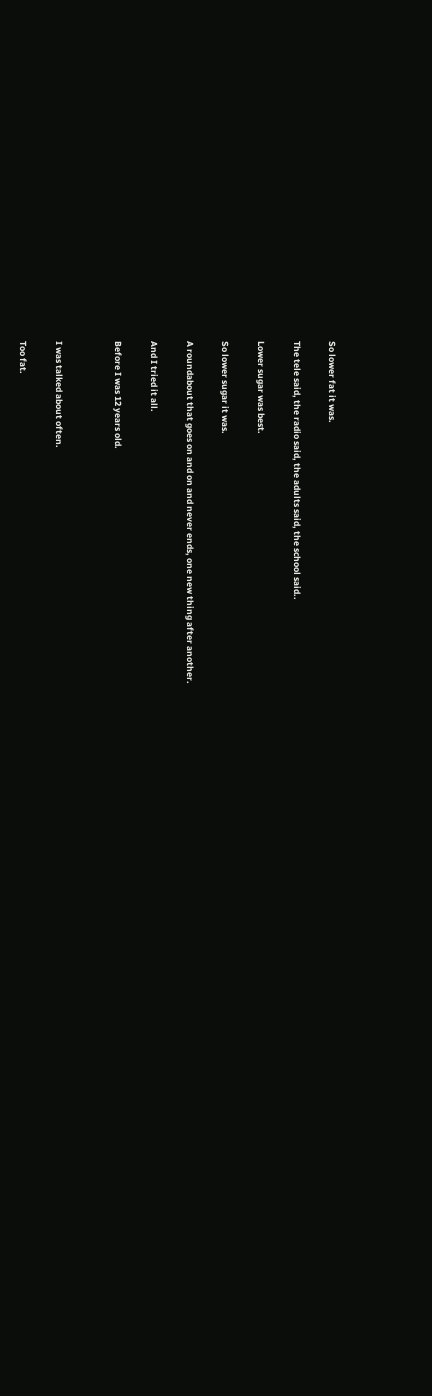So lower fat it was.


The tele said, the radio said, the adults said, the school said..


Lower sugar was best.


So lower sugar it was.


A roundabout that goes on and on and never ends, one new thing after another.


And I tried it all.


Before I was 12 years old.




I was talked about often.


Too fat.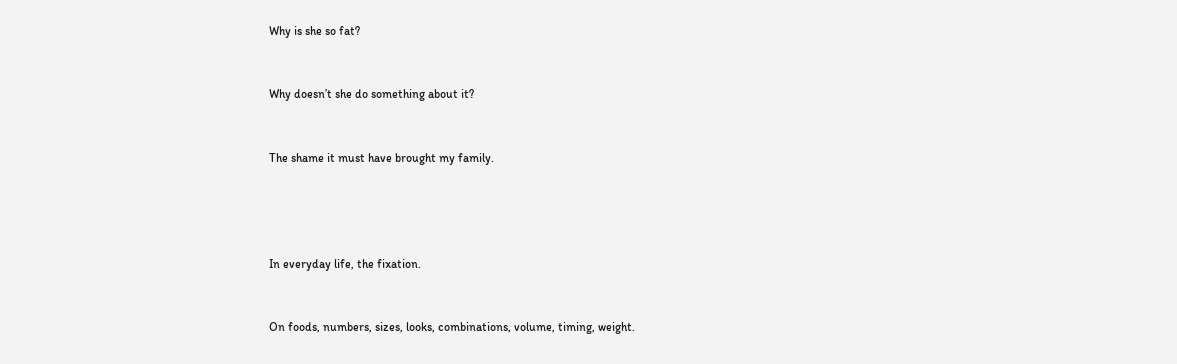Why is she so fat?


Why doesn’t she do something about it?


The shame it must have brought my family.




In everyday life, the fixation.


On foods, numbers, sizes, looks, combinations, volume, timing, weight.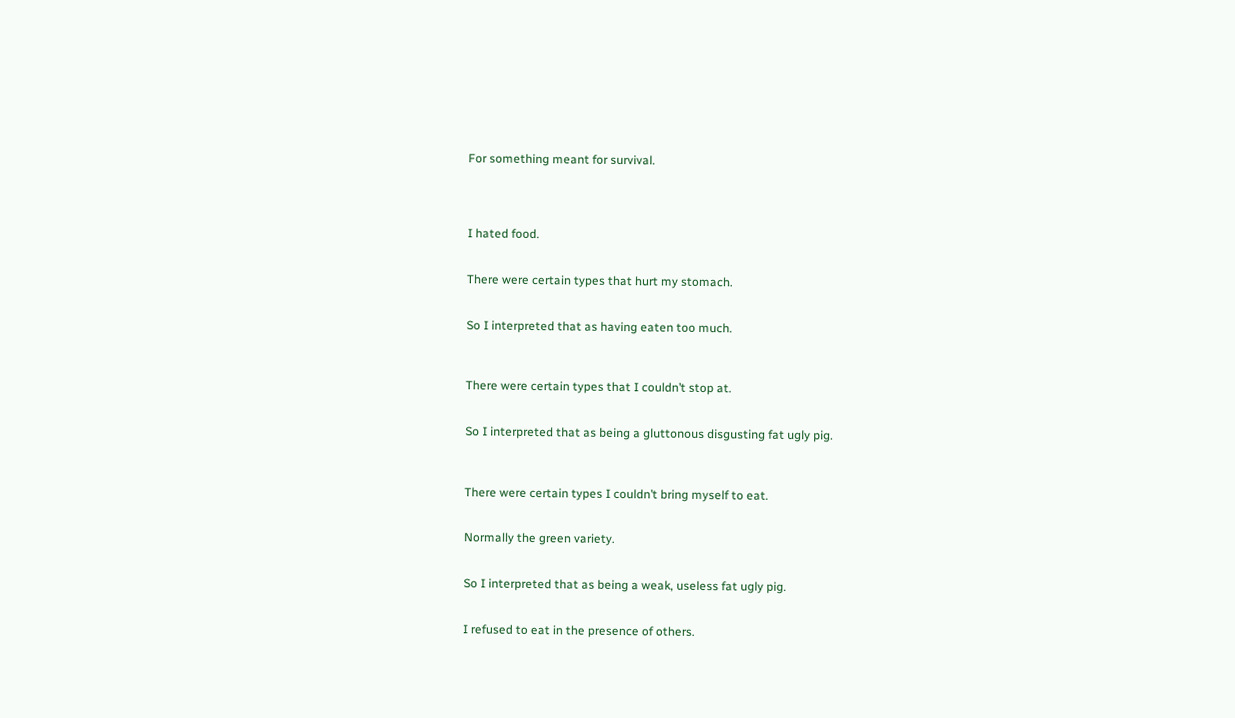For something meant for survival.




I hated food.


There were certain types that hurt my stomach.


So I interpreted that as having eaten too much.



There were certain types that I couldn’t stop at.


So I interpreted that as being a gluttonous disgusting fat ugly pig.



There were certain types I couldn’t bring myself to eat.


Normally the green variety.


So I interpreted that as being a weak, useless fat ugly pig.


I refused to eat in the presence of others.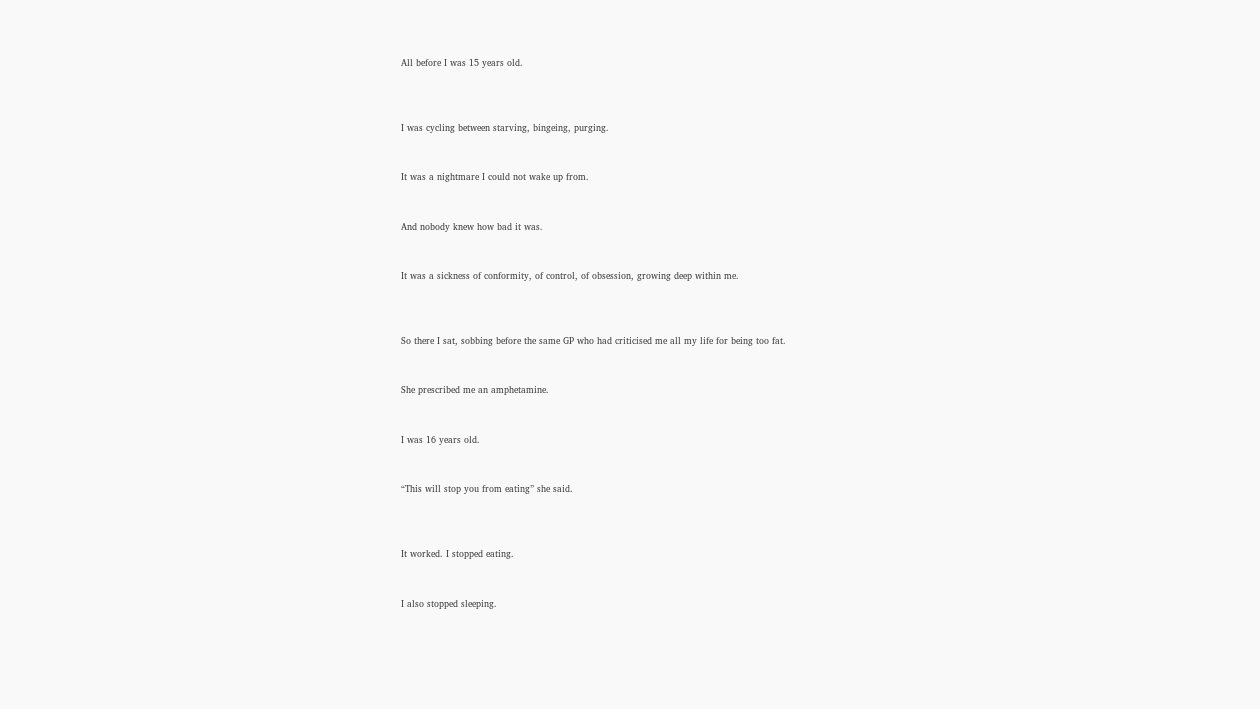All before I was 15 years old.



I was cycling between starving, bingeing, purging.


It was a nightmare I could not wake up from.


And nobody knew how bad it was.


It was a sickness of conformity, of control, of obsession, growing deep within me.



So there I sat, sobbing before the same GP who had criticised me all my life for being too fat.


She prescribed me an amphetamine.


I was 16 years old.


“This will stop you from eating” she said.



It worked. I stopped eating.


I also stopped sleeping.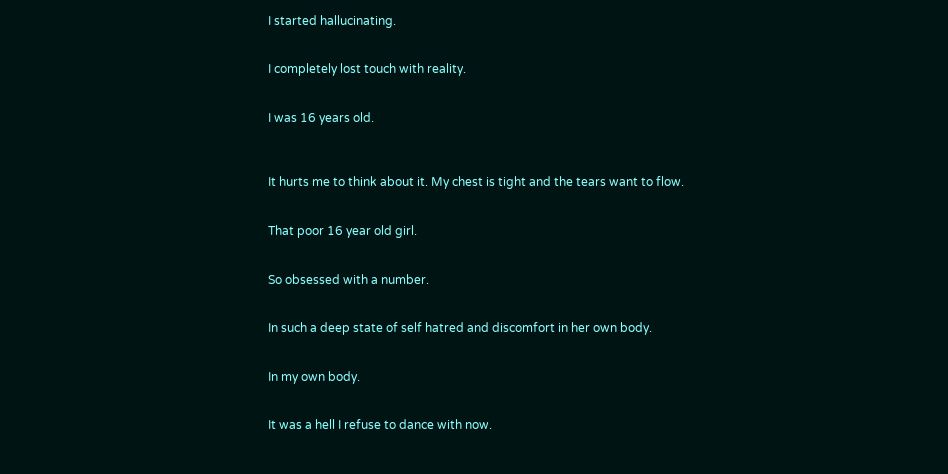I started hallucinating.


I completely lost touch with reality.


I was 16 years old.



It hurts me to think about it. My chest is tight and the tears want to flow.


That poor 16 year old girl.


So obsessed with a number.


In such a deep state of self hatred and discomfort in her own body.


In my own body.


It was a hell I refuse to dance with now.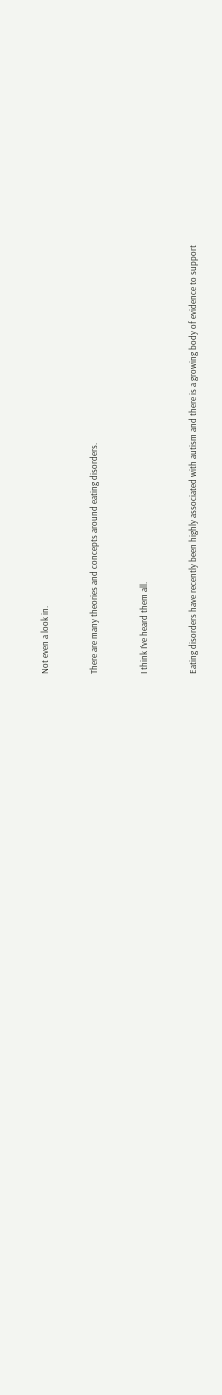Not even a look in.


There are many theories and concepts around eating disorders.


I think I’ve heard them all.


Eating disorders have recently been highly associated with autism and there is a growing body of evidence to support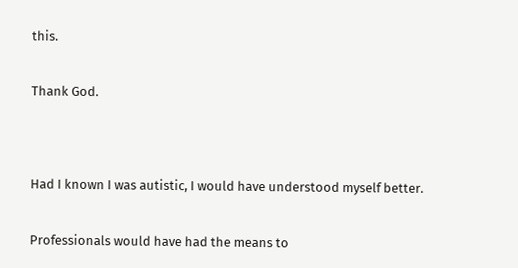this.


Thank God.




Had I known I was autistic, I would have understood myself better.


Professionals would have had the means to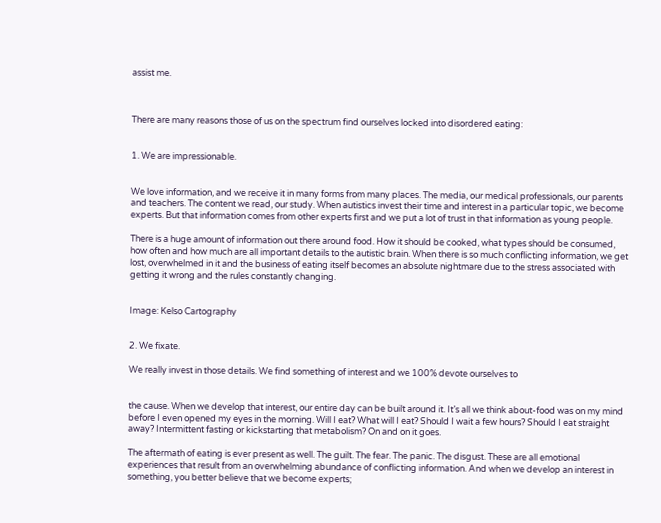assist me.



There are many reasons those of us on the spectrum find ourselves locked into disordered eating:


1. We are impressionable.


We love information, and we receive it in many forms from many places. The media, our medical professionals, our parents and teachers. The content we read, our study. When autistics invest their time and interest in a particular topic, we become experts. But that information comes from other experts first and we put a lot of trust in that information as young people.

There is a huge amount of information out there around food. How it should be cooked, what types should be consumed, how often and how much are all important details to the autistic brain. When there is so much conflicting information, we get lost, overwhelmed in it and the business of eating itself becomes an absolute nightmare due to the stress associated with getting it wrong and the rules constantly changing.


Image: Kelso Cartography


2. We fixate.

We really invest in those details. We find something of interest and we 100% devote ourselves to


the cause. When we develop that interest, our entire day can be built around it. It’s all we think about-food was on my mind before I even opened my eyes in the morning. Will I eat? What will I eat? Should I wait a few hours? Should I eat straight away? Intermittent fasting or kickstarting that metabolism? On and on it goes.

The aftermath of eating is ever present as well. The guilt. The fear. The panic. The disgust. These are all emotional experiences that result from an overwhelming abundance of conflicting information. And when we develop an interest in something, you better believe that we become experts;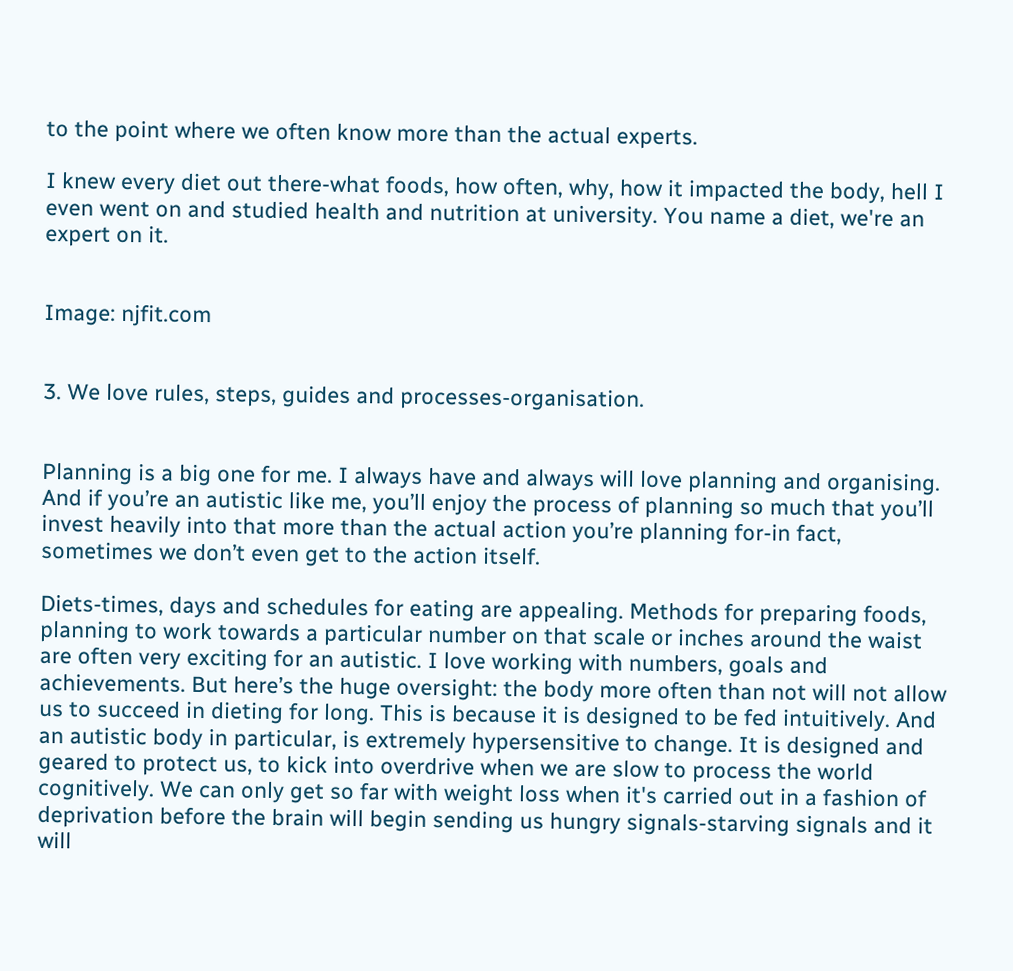to the point where we often know more than the actual experts.

I knew every diet out there-what foods, how often, why, how it impacted the body, hell I even went on and studied health and nutrition at university. You name a diet, we're an expert on it.


Image: njfit.com


3. We love rules, steps, guides and processes-organisation.


Planning is a big one for me. I always have and always will love planning and organising. And if you’re an autistic like me, you’ll enjoy the process of planning so much that you’ll invest heavily into that more than the actual action you’re planning for-in fact, sometimes we don’t even get to the action itself.

Diets-times, days and schedules for eating are appealing. Methods for preparing foods, planning to work towards a particular number on that scale or inches around the waist are often very exciting for an autistic. I love working with numbers, goals and achievements. But here’s the huge oversight: the body more often than not will not allow us to succeed in dieting for long. This is because it is designed to be fed intuitively. And an autistic body in particular, is extremely hypersensitive to change. It is designed and geared to protect us, to kick into overdrive when we are slow to process the world cognitively. We can only get so far with weight loss when it's carried out in a fashion of deprivation before the brain will begin sending us hungry signals-starving signals and it will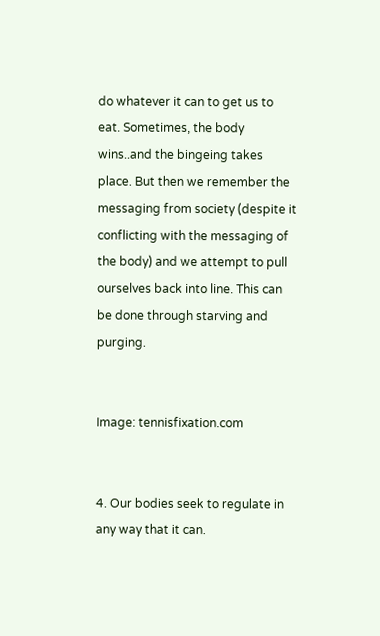do whatever it can to get us to eat. Sometimes, the body wins..and the bingeing takes place. But then we remember the messaging from society (despite it conflicting with the messaging of the body) and we attempt to pull ourselves back into line. This can be done through starving and purging.


Image: tennisfixation.com


4. Our bodies seek to regulate in any way that it can.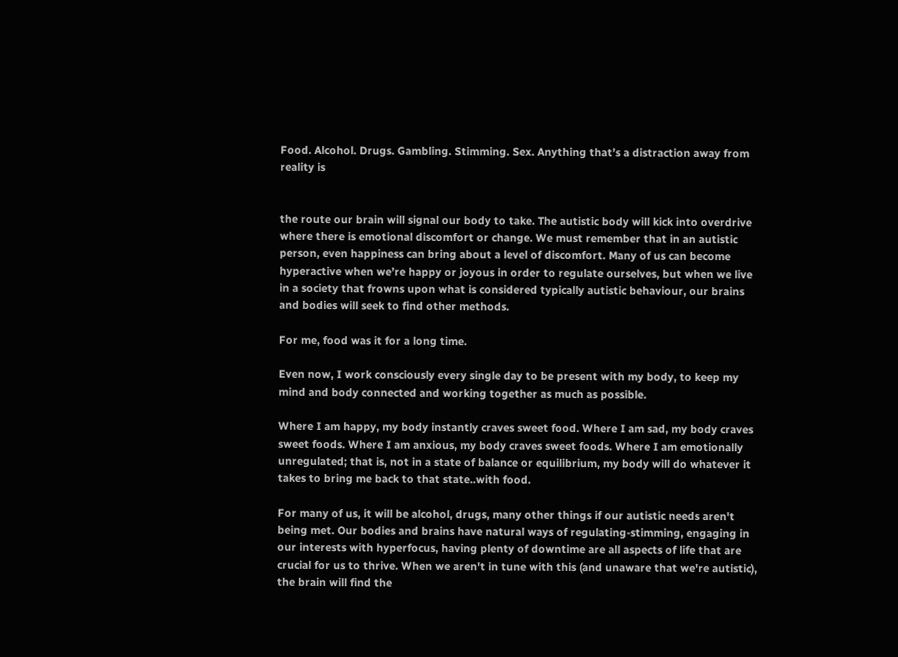Food. Alcohol. Drugs. Gambling. Stimming. Sex. Anything that’s a distraction away from reality is


the route our brain will signal our body to take. The autistic body will kick into overdrive where there is emotional discomfort or change. We must remember that in an autistic person, even happiness can bring about a level of discomfort. Many of us can become hyperactive when we’re happy or joyous in order to regulate ourselves, but when we live in a society that frowns upon what is considered typically autistic behaviour, our brains and bodies will seek to find other methods.

For me, food was it for a long time.

Even now, I work consciously every single day to be present with my body, to keep my mind and body connected and working together as much as possible.

Where I am happy, my body instantly craves sweet food. Where I am sad, my body craves sweet foods. Where I am anxious, my body craves sweet foods. Where I am emotionally unregulated; that is, not in a state of balance or equilibrium, my body will do whatever it takes to bring me back to that state..with food.

For many of us, it will be alcohol, drugs, many other things if our autistic needs aren't being met. Our bodies and brains have natural ways of regulating-stimming, engaging in our interests with hyperfocus, having plenty of downtime are all aspects of life that are crucial for us to thrive. When we aren't in tune with this (and unaware that we're autistic), the brain will find the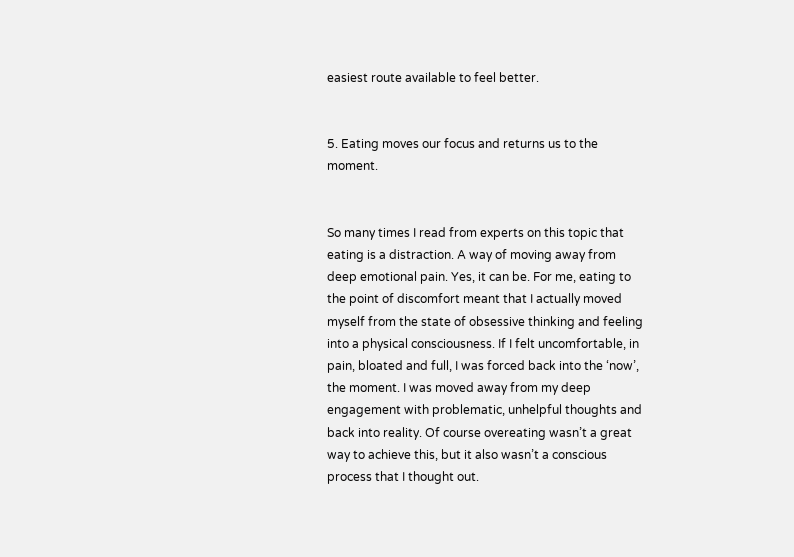easiest route available to feel better.


5. Eating moves our focus and returns us to the moment.


So many times I read from experts on this topic that eating is a distraction. A way of moving away from deep emotional pain. Yes, it can be. For me, eating to the point of discomfort meant that I actually moved myself from the state of obsessive thinking and feeling into a physical consciousness. If I felt uncomfortable, in pain, bloated and full, I was forced back into the ‘now’, the moment. I was moved away from my deep engagement with problematic, unhelpful thoughts and back into reality. Of course overeating wasn’t a great way to achieve this, but it also wasn’t a conscious process that I thought out.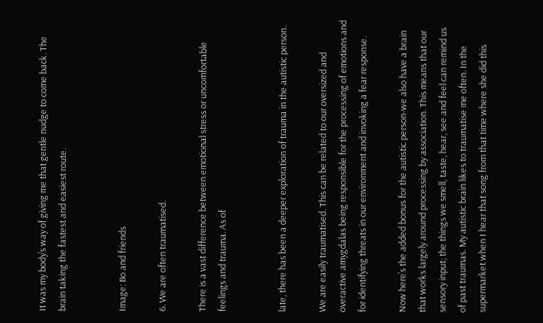It was my body’s way of giving me that gentle nudge to come back. The brain taking the fastest and easiest route.


Image: Bo and friends

6. We are often traumatised.

There is a vast difference between emotional stress or uncomfortable feelings and trauma. As of


late, there has been a deeper exploration of trauma in the autistic person.

We are easily traumatised. This can be related to our oversized and overactive amygdalas being responsible for the processing of emotions and for identifying threats in our environment and invoking a fear response.

Now here’s the added bonus for the autistic person-we also have a brain that works largely around processing by association. This means that our sensory input; the things we smell, taste, hear, see and feel can remind us of past traumas. My autistic brain likes to traumatise me often. In the supermarket when I hear that song from that time where she did this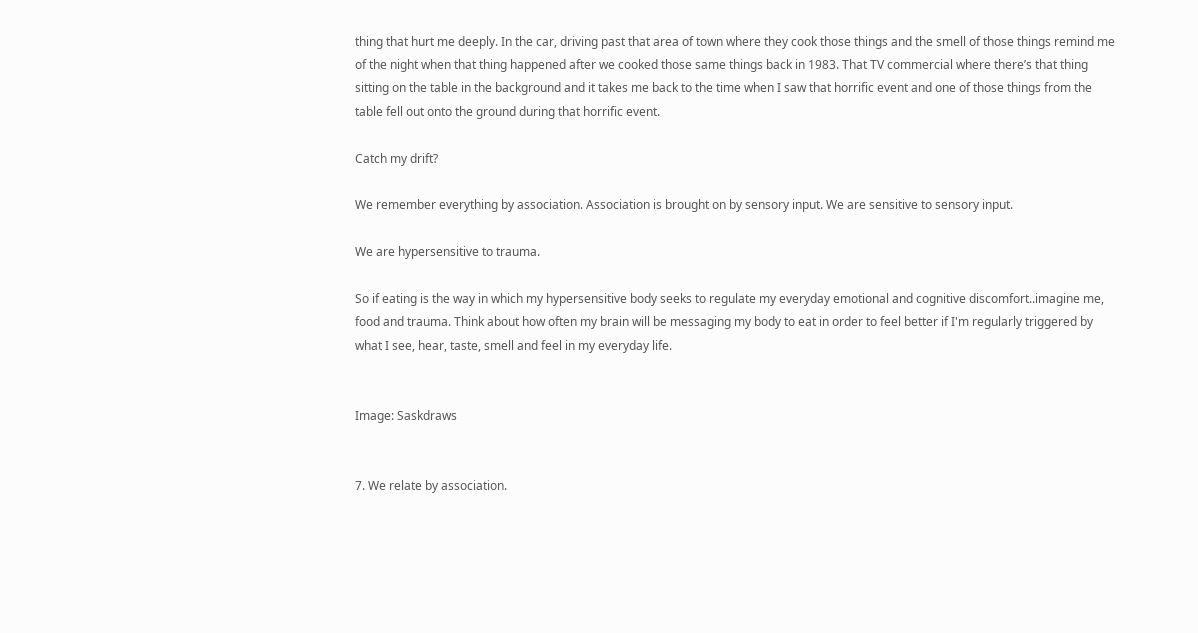thing that hurt me deeply. In the car, driving past that area of town where they cook those things and the smell of those things remind me of the night when that thing happened after we cooked those same things back in 1983. That TV commercial where there’s that thing sitting on the table in the background and it takes me back to the time when I saw that horrific event and one of those things from the table fell out onto the ground during that horrific event.

Catch my drift?

We remember everything by association. Association is brought on by sensory input. We are sensitive to sensory input.

We are hypersensitive to trauma.

So if eating is the way in which my hypersensitive body seeks to regulate my everyday emotional and cognitive discomfort..imagine me, food and trauma. Think about how often my brain will be messaging my body to eat in order to feel better if I'm regularly triggered by what I see, hear, taste, smell and feel in my everyday life.


Image: Saskdraws


7. We relate by association.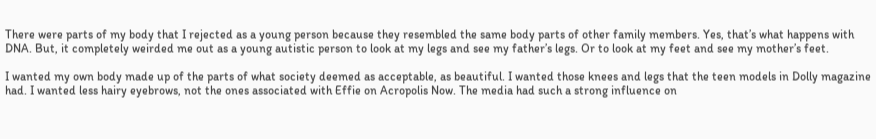There were parts of my body that I rejected as a young person because they resembled the same body parts of other family members. Yes, that’s what happens with DNA. But, it completely weirded me out as a young autistic person to look at my legs and see my father’s legs. Or to look at my feet and see my mother’s feet.

I wanted my own body made up of the parts of what society deemed as acceptable, as beautiful. I wanted those knees and legs that the teen models in Dolly magazine had. I wanted less hairy eyebrows, not the ones associated with Effie on Acropolis Now. The media had such a strong influence on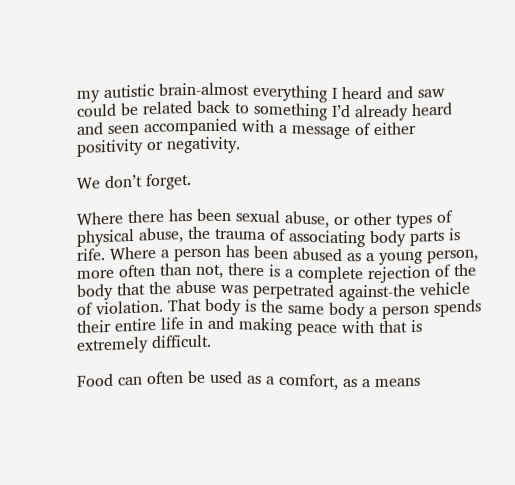my autistic brain-almost everything I heard and saw could be related back to something I’d already heard and seen accompanied with a message of either positivity or negativity.

We don’t forget.

Where there has been sexual abuse, or other types of physical abuse, the trauma of associating body parts is rife. Where a person has been abused as a young person, more often than not, there is a complete rejection of the body that the abuse was perpetrated against-the vehicle of violation. That body is the same body a person spends their entire life in and making peace with that is extremely difficult.

Food can often be used as a comfort, as a means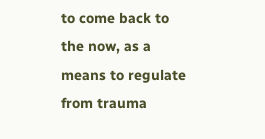to come back to the now, as a means to regulate from trauma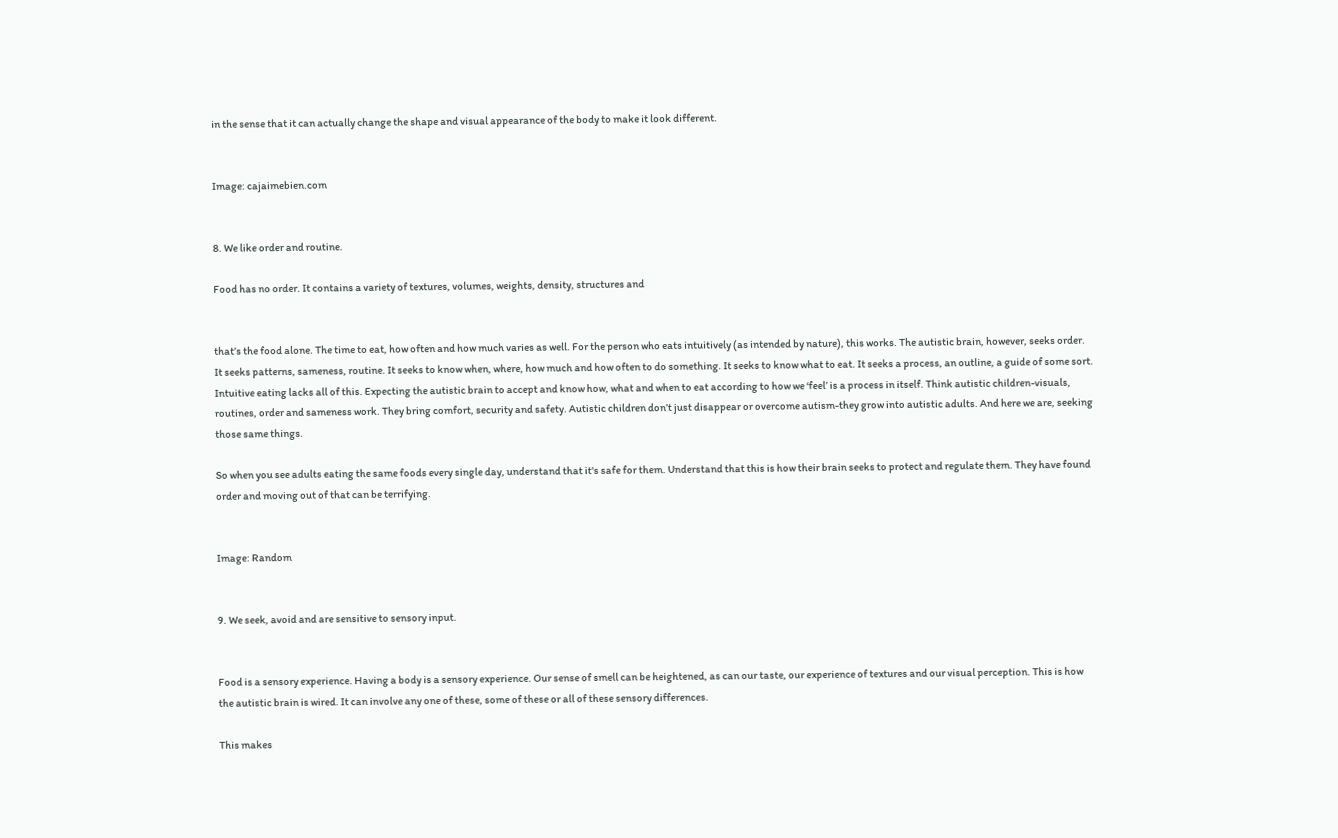in the sense that it can actually change the shape and visual appearance of the body to make it look different.


Image: cajaimebien.com


8. We like order and routine.

Food has no order. It contains a variety of textures, volumes, weights, density, structures and


that’s the food alone. The time to eat, how often and how much varies as well. For the person who eats intuitively (as intended by nature), this works. The autistic brain, however, seeks order. It seeks patterns, sameness, routine. It seeks to know when, where, how much and how often to do something. It seeks to know what to eat. It seeks a process, an outline, a guide of some sort. Intuitive eating lacks all of this. Expecting the autistic brain to accept and know how, what and when to eat according to how we ‘feel’ is a process in itself. Think autistic children-visuals, routines, order and sameness work. They bring comfort, security and safety. Autistic children don’t just disappear or overcome autism-they grow into autistic adults. And here we are, seeking those same things.

So when you see adults eating the same foods every single day, understand that it's safe for them. Understand that this is how their brain seeks to protect and regulate them. They have found order and moving out of that can be terrifying.


Image: Random


9. We seek, avoid and are sensitive to sensory input.


Food is a sensory experience. Having a body is a sensory experience. Our sense of smell can be heightened, as can our taste, our experience of textures and our visual perception. This is how the autistic brain is wired. It can involve any one of these, some of these or all of these sensory differences.

This makes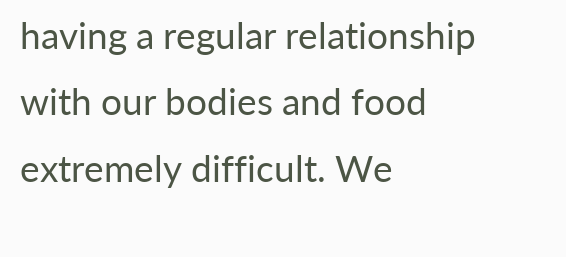having a regular relationship with our bodies and food extremely difficult. We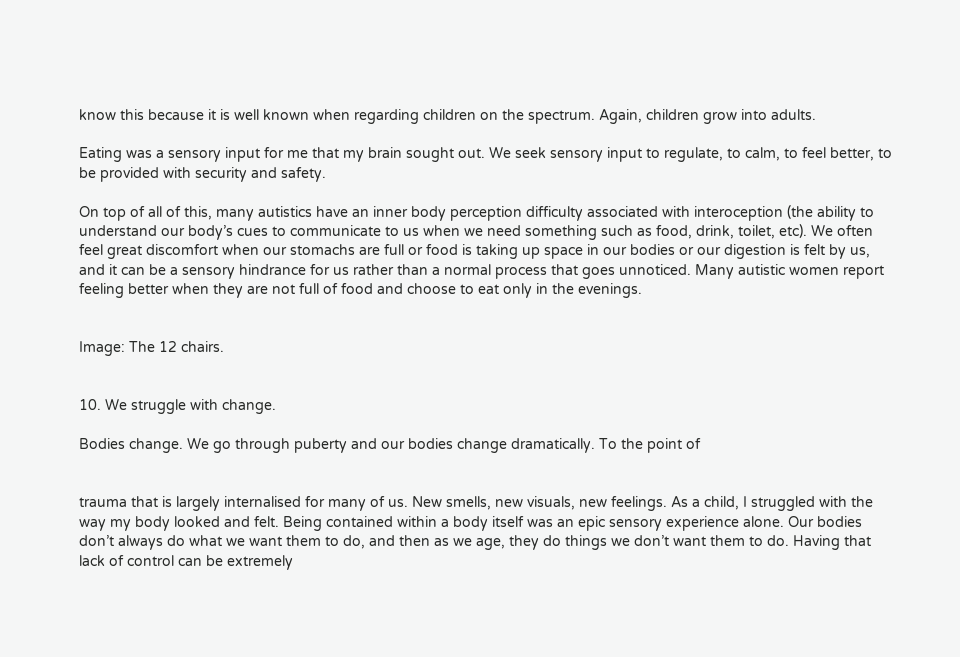know this because it is well known when regarding children on the spectrum. Again, children grow into adults.

Eating was a sensory input for me that my brain sought out. We seek sensory input to regulate, to calm, to feel better, to be provided with security and safety.

On top of all of this, many autistics have an inner body perception difficulty associated with interoception (the ability to understand our body’s cues to communicate to us when we need something such as food, drink, toilet, etc). We often feel great discomfort when our stomachs are full or food is taking up space in our bodies or our digestion is felt by us, and it can be a sensory hindrance for us rather than a normal process that goes unnoticed. Many autistic women report feeling better when they are not full of food and choose to eat only in the evenings.


Image: The 12 chairs.


10. We struggle with change.

Bodies change. We go through puberty and our bodies change dramatically. To the point of


trauma that is largely internalised for many of us. New smells, new visuals, new feelings. As a child, I struggled with the way my body looked and felt. Being contained within a body itself was an epic sensory experience alone. Our bodies don’t always do what we want them to do, and then as we age, they do things we don’t want them to do. Having that lack of control can be extremely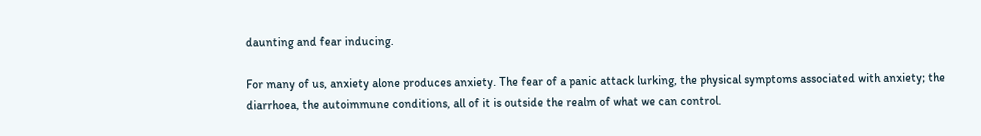daunting and fear inducing.

For many of us, anxiety alone produces anxiety. The fear of a panic attack lurking, the physical symptoms associated with anxiety; the diarrhoea, the autoimmune conditions, all of it is outside the realm of what we can control.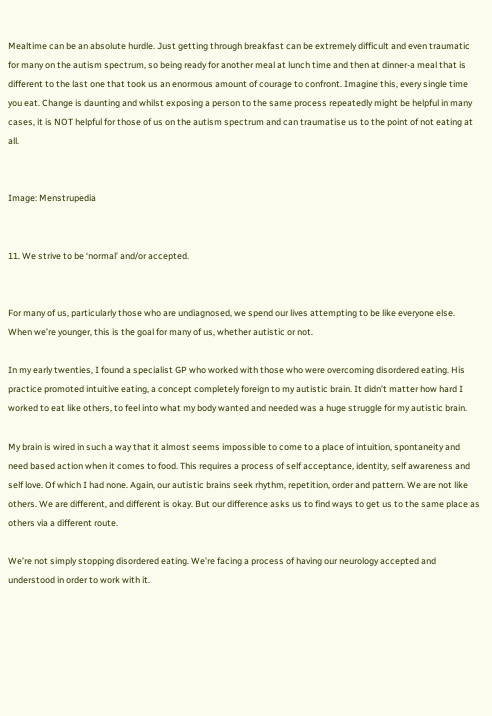Mealtime can be an absolute hurdle. Just getting through breakfast can be extremely difficult and even traumatic for many on the autism spectrum, so being ready for another meal at lunch time and then at dinner-a meal that is different to the last one that took us an enormous amount of courage to confront. Imagine this, every single time you eat. Change is daunting and whilst exposing a person to the same process repeatedly might be helpful in many cases, it is NOT helpful for those of us on the autism spectrum and can traumatise us to the point of not eating at all.


Image: Menstrupedia


11. We strive to be ‘normal’ and/or accepted.


For many of us, particularly those who are undiagnosed, we spend our lives attempting to be like everyone else. When we’re younger, this is the goal for many of us, whether autistic or not.

In my early twenties, I found a specialist GP who worked with those who were overcoming disordered eating. His practice promoted intuitive eating, a concept completely foreign to my autistic brain. It didn’t matter how hard I worked to eat like others, to feel into what my body wanted and needed was a huge struggle for my autistic brain.

My brain is wired in such a way that it almost seems impossible to come to a place of intuition, spontaneity and need based action when it comes to food. This requires a process of self acceptance, identity, self awareness and self love. Of which I had none. Again, our autistic brains seek rhythm, repetition, order and pattern. We are not like others. We are different, and different is okay. But our difference asks us to find ways to get us to the same place as others via a different route.

We’re not simply stopping disordered eating. We’re facing a process of having our neurology accepted and understood in order to work with it.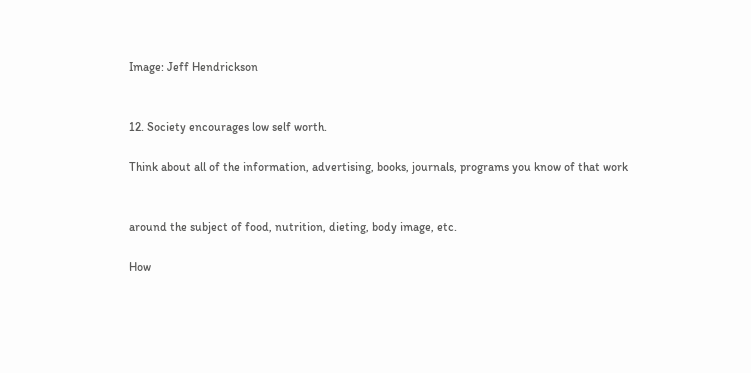Image: Jeff Hendrickson


12. Society encourages low self worth.

Think about all of the information, advertising, books, journals, programs you know of that work


around the subject of food, nutrition, dieting, body image, etc.

How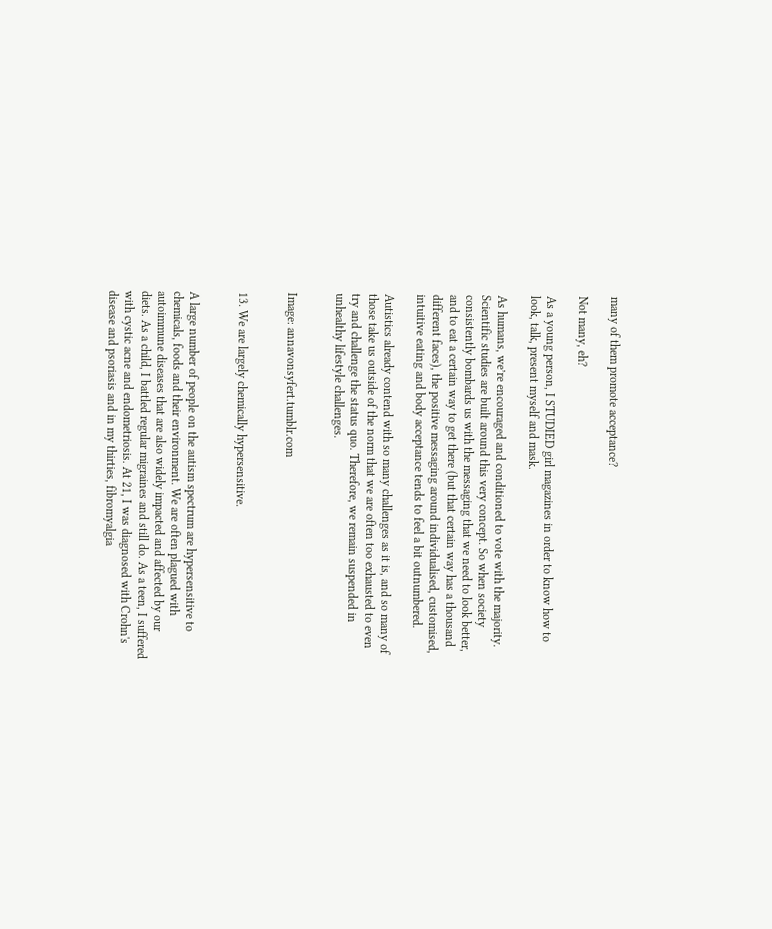many of them promote acceptance?

Not many, eh?

As a young person, I STUDIED girl magazines in order to know how to look, talk, present myself and mask.

As humans, we’re encouraged and conditioned to vote with the majority. Scientific studies are built around this very concept. So when society consistently bombards us with the messaging that we need to look better, and to eat a certain way to get there (but that certain way has a thousand different faces), the positive messaging around individualised, customised, intuitive eating and body acceptance tends to feel a bit outnumbered.

Autistics already contend with so many challenges as it is, and so many of those take us outside of the norm that we are often too exhausted to even try and challenge the status quo. Therefore, we remain suspended in unhealthy lifestyle challenges.


Image: annavonsyfert.tumblr.com


13. We are largely chemically hypersensitive.


A large number of people on the autism spectrum are hypersensitive to chemicals, foods and their environment. We are often plagued with autoimmune diseases that are also widely impacted and affected by our diets. As a child, I battled regular migraines and still do. As a teen, I suffered with cystic acne and endometriosis. At 21, I was diagnosed with Crohn's disease and psoriasis and in my thirties, fibromyalgia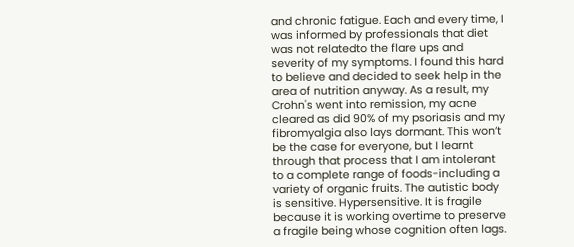and chronic fatigue. Each and every time, I was informed by professionals that diet was not relatedto the flare ups and severity of my symptoms. I found this hard to believe and decided to seek help in the area of nutrition anyway. As a result, my Crohn's went into remission, my acne cleared as did 90% of my psoriasis and my fibromyalgia also lays dormant. This won’t be the case for everyone, but I learnt through that process that I am intolerant to a complete range of foods-including a variety of organic fruits. The autistic body is sensitive. Hypersensitive. It is fragile because it is working overtime to preserve a fragile being whose cognition often lags.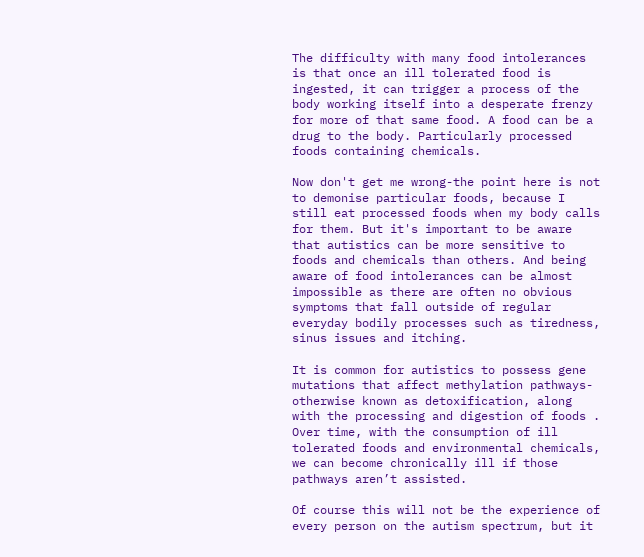The difficulty with many food intolerances is that once an ill tolerated food is ingested, it can trigger a process of the body working itself into a desperate frenzy for more of that same food. A food can be a drug to the body. Particularly processed foods containing chemicals.

Now don't get me wrong-the point here is not to demonise particular foods, because I still eat processed foods when my body calls for them. But it's important to be aware that autistics can be more sensitive to foods and chemicals than others. And being aware of food intolerances can be almost impossible as there are often no obvious symptoms that fall outside of regular everyday bodily processes such as tiredness, sinus issues and itching.

It is common for autistics to possess gene mutations that affect methylation pathways-otherwise known as detoxification, along with the processing and digestion of foods . Over time, with the consumption of ill tolerated foods and environmental chemicals, we can become chronically ill if those pathways aren’t assisted.

Of course this will not be the experience of every person on the autism spectrum, but it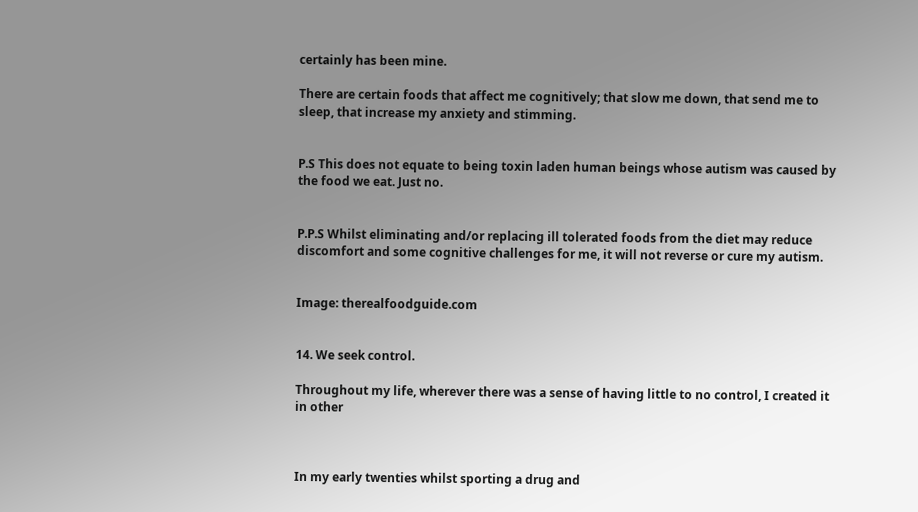certainly has been mine.

There are certain foods that affect me cognitively; that slow me down, that send me to sleep, that increase my anxiety and stimming.


P.S This does not equate to being toxin laden human beings whose autism was caused by the food we eat. Just no.


P.P.S Whilst eliminating and/or replacing ill tolerated foods from the diet may reduce discomfort and some cognitive challenges for me, it will not reverse or cure my autism.


Image: therealfoodguide.com


14. We seek control.

Throughout my life, wherever there was a sense of having little to no control, I created it in other



In my early twenties whilst sporting a drug and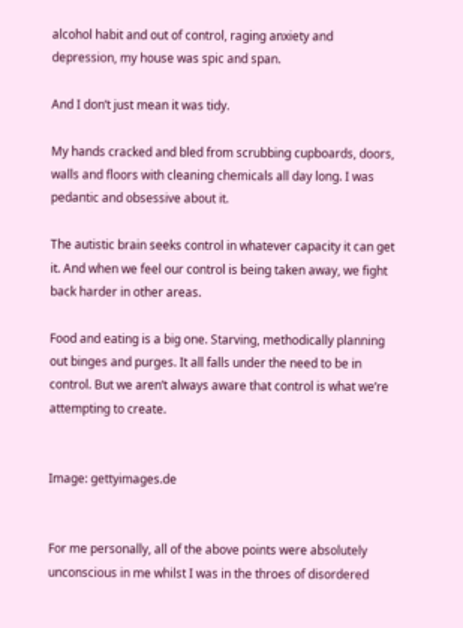alcohol habit and out of control, raging anxiety and depression, my house was spic and span.

And I don’t just mean it was tidy.

My hands cracked and bled from scrubbing cupboards, doors, walls and floors with cleaning chemicals all day long. I was pedantic and obsessive about it.

The autistic brain seeks control in whatever capacity it can get it. And when we feel our control is being taken away, we fight back harder in other areas.

Food and eating is a big one. Starving, methodically planning out binges and purges. It all falls under the need to be in control. But we aren’t always aware that control is what we’re attempting to create.


Image: gettyimages.de


For me personally, all of the above points were absolutely unconscious in me whilst I was in the throes of disordered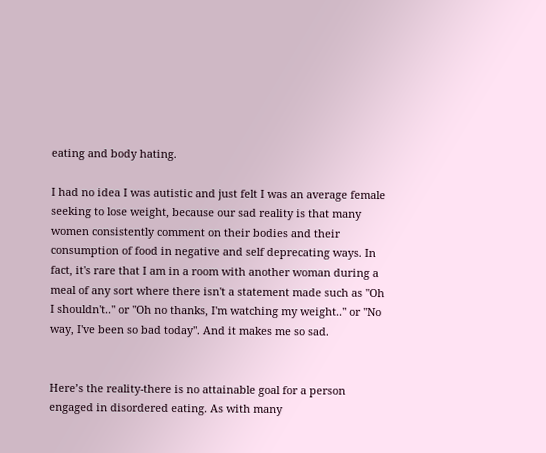eating and body hating.

I had no idea I was autistic and just felt I was an average female seeking to lose weight, because our sad reality is that many women consistently comment on their bodies and their consumption of food in negative and self deprecating ways. In fact, it's rare that I am in a room with another woman during a meal of any sort where there isn't a statement made such as "Oh I shouldn't.." or "Oh no thanks, I'm watching my weight.." or "No way, I've been so bad today". And it makes me so sad.


Here’s the reality-there is no attainable goal for a person engaged in disordered eating. As with many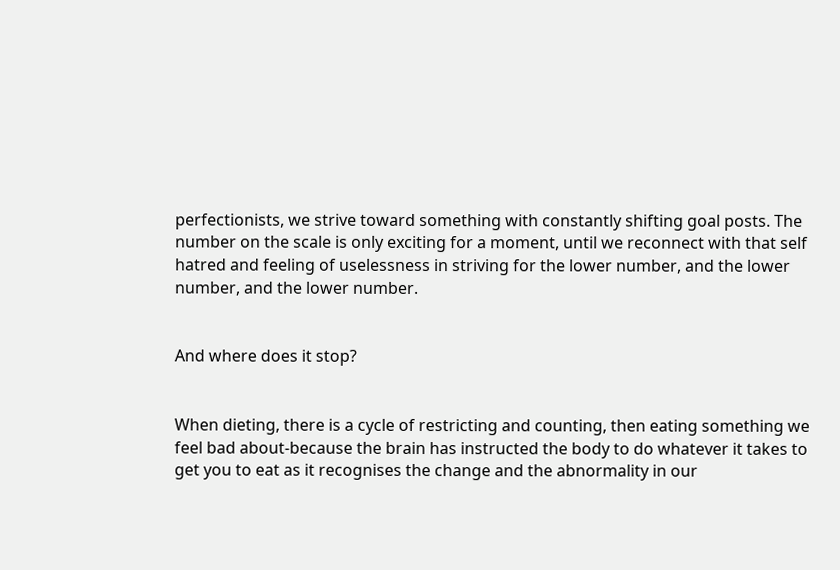perfectionists, we strive toward something with constantly shifting goal posts. The number on the scale is only exciting for a moment, until we reconnect with that self hatred and feeling of uselessness in striving for the lower number, and the lower number, and the lower number.


And where does it stop?


When dieting, there is a cycle of restricting and counting, then eating something we feel bad about-because the brain has instructed the body to do whatever it takes to get you to eat as it recognises the change and the abnormality in our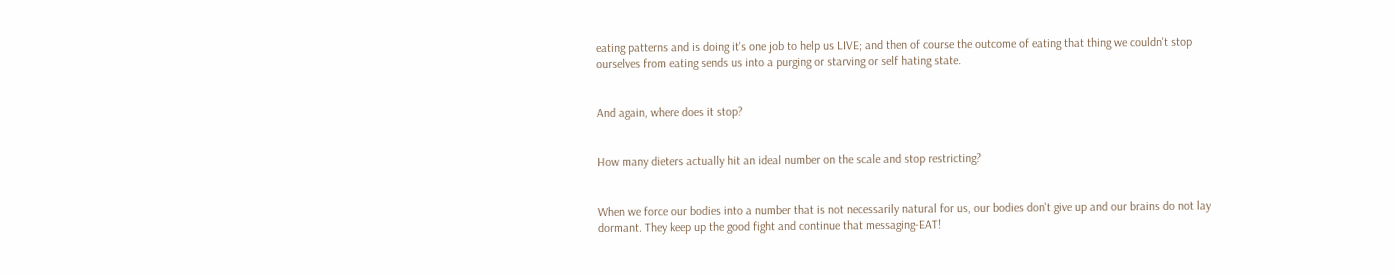eating patterns and is doing it's one job to help us LIVE; and then of course the outcome of eating that thing we couldn't stop ourselves from eating sends us into a purging or starving or self hating state.


And again, where does it stop?


How many dieters actually hit an ideal number on the scale and stop restricting?


When we force our bodies into a number that is not necessarily natural for us, our bodies don't give up and our brains do not lay dormant. They keep up the good fight and continue that messaging-EAT!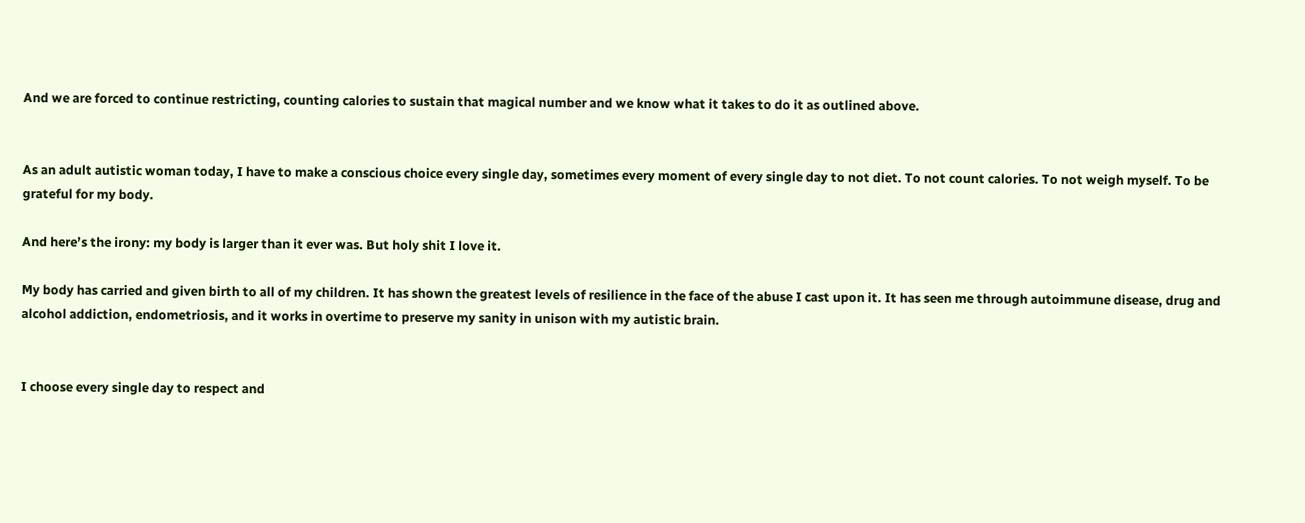And we are forced to continue restricting, counting calories to sustain that magical number and we know what it takes to do it as outlined above.


As an adult autistic woman today, I have to make a conscious choice every single day, sometimes every moment of every single day to not diet. To not count calories. To not weigh myself. To be grateful for my body.

And here’s the irony: my body is larger than it ever was. But holy shit I love it.

My body has carried and given birth to all of my children. It has shown the greatest levels of resilience in the face of the abuse I cast upon it. It has seen me through autoimmune disease, drug and alcohol addiction, endometriosis, and it works in overtime to preserve my sanity in unison with my autistic brain.


I choose every single day to respect and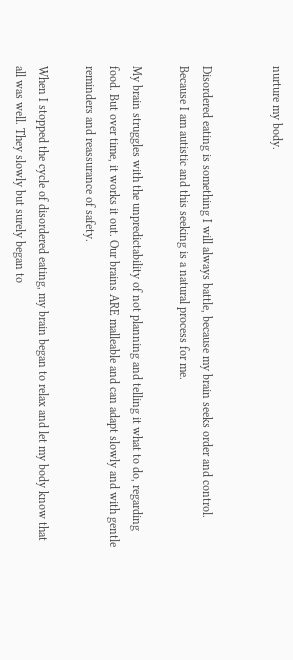nurture my body.


Disordered eating is something I will always battle, because my brain seeks order and control. Because I am autistic and this seeking is a natural process for me.

My brain struggles with the unpredictability of not planning and telling it what to do, regarding food. But over time, it works it out. Our brains ARE malleable and can adapt slowly and with gentle reminders and reassurance of safety.

When I stopped the cycle of disordered eating, my brain began to relax and let my body know that all was well. They slowly but surely began to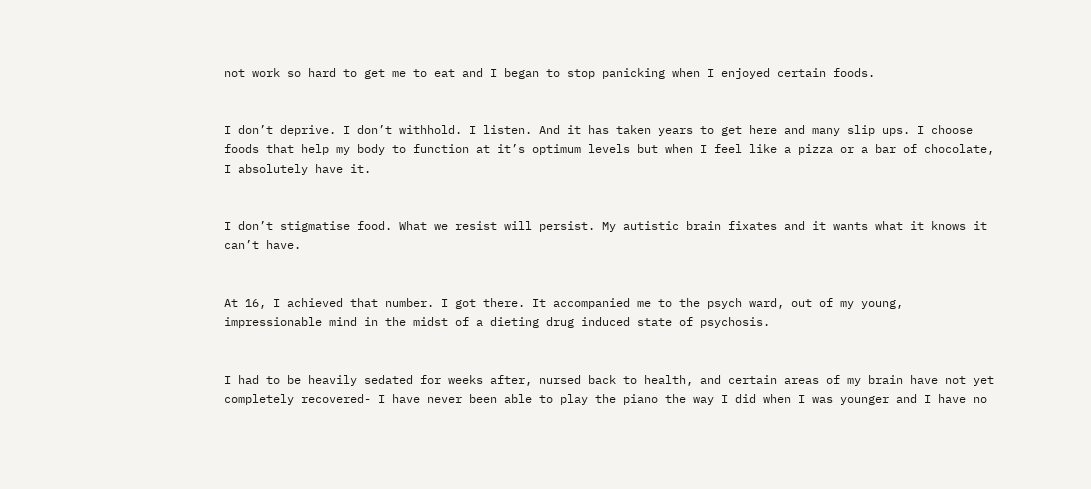not work so hard to get me to eat and I began to stop panicking when I enjoyed certain foods.


I don’t deprive. I don’t withhold. I listen. And it has taken years to get here and many slip ups. I choose foods that help my body to function at it’s optimum levels but when I feel like a pizza or a bar of chocolate, I absolutely have it.


I don’t stigmatise food. What we resist will persist. My autistic brain fixates and it wants what it knows it can’t have.


At 16, I achieved that number. I got there. It accompanied me to the psych ward, out of my young, impressionable mind in the midst of a dieting drug induced state of psychosis.


I had to be heavily sedated for weeks after, nursed back to health, and certain areas of my brain have not yet completely recovered- I have never been able to play the piano the way I did when I was younger and I have no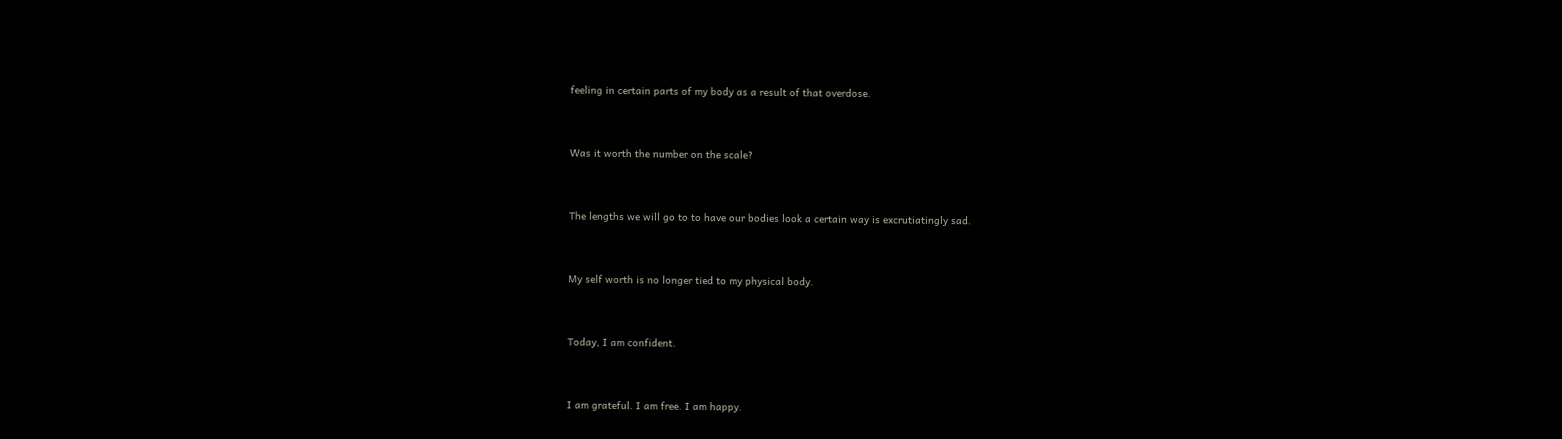feeling in certain parts of my body as a result of that overdose.


Was it worth the number on the scale?


The lengths we will go to to have our bodies look a certain way is excrutiatingly sad.


My self worth is no longer tied to my physical body.


Today, I am confident.


I am grateful. I am free. I am happy.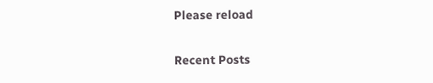Please reload

Recent Posts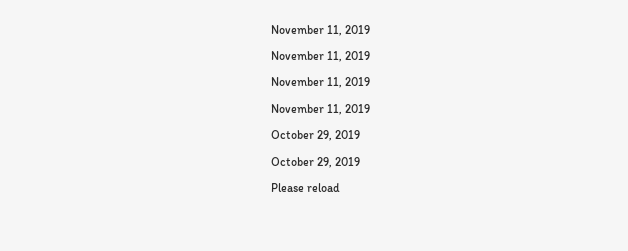November 11, 2019

November 11, 2019

November 11, 2019

November 11, 2019

October 29, 2019

October 29, 2019

Please reload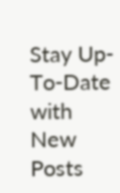Stay Up-To-Date with New Posts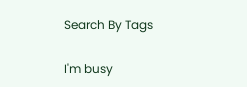Search By Tags

I'm busy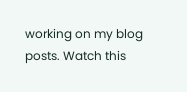working on my blog posts. Watch this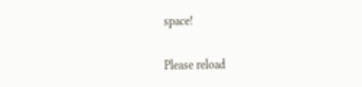space!

Please reload